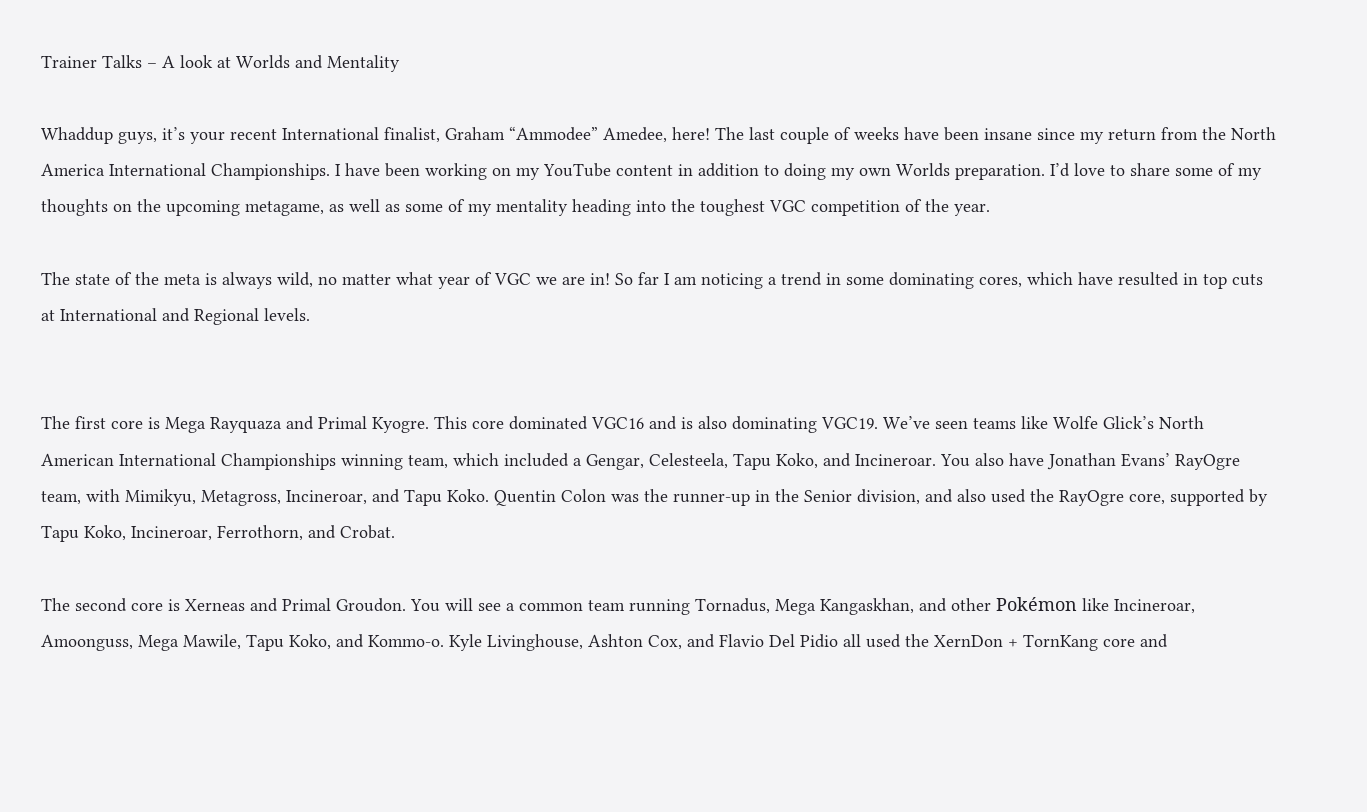Trainer Talks – A look at Worlds and Mentality

Whaddup guys, it’s your recent International finalist, Graham “Ammodee” Amedee, here! The last couple of weeks have been insane since my return from the North America International Championships. I have been working on my YouTube content in addition to doing my own Worlds preparation. I’d love to share some of my thoughts on the upcoming metagame, as well as some of my mentality heading into the toughest VGC competition of the year.

The state of the meta is always wild, no matter what year of VGC we are in! So far I am noticing a trend in some dominating cores, which have resulted in top cuts at International and Regional levels.


The first core is Mega Rayquaza and Primal Kyogre. This core dominated VGC16 and is also dominating VGC19. We’ve seen teams like Wolfe Glick’s North American International Championships winning team, which included a Gengar, Celesteela, Tapu Koko, and Incineroar. You also have Jonathan Evans’ RayOgre team, with Mimikyu, Metagross, Incineroar, and Tapu Koko. Quentin Colon was the runner-up in the Senior division, and also used the RayOgre core, supported by Tapu Koko, Incineroar, Ferrothorn, and Crobat.

The second core is Xerneas and Primal Groudon. You will see a common team running Tornadus, Mega Kangaskhan, and other Pokémon like Incineroar, Amoonguss, Mega Mawile, Tapu Koko, and Kommo-o. Kyle Livinghouse, Ashton Cox, and Flavio Del Pidio all used the XernDon + TornKang core and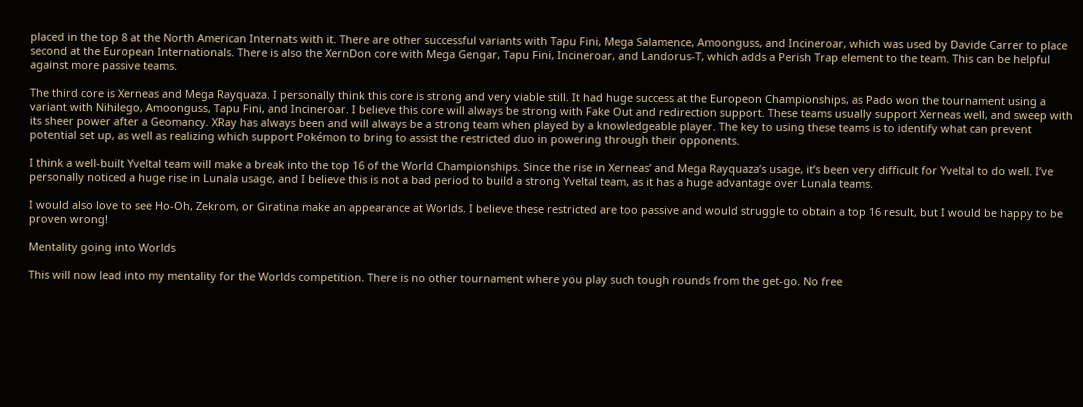placed in the top 8 at the North American Internats with it. There are other successful variants with Tapu Fini, Mega Salamence, Amoonguss, and Incineroar, which was used by Davide Carrer to place second at the European Internationals. There is also the XernDon core with Mega Gengar, Tapu Fini, Incineroar, and Landorus-T, which adds a Perish Trap element to the team. This can be helpful against more passive teams.

The third core is Xerneas and Mega Rayquaza. I personally think this core is strong and very viable still. It had huge success at the Europeon Championships, as Pado won the tournament using a variant with Nihilego, Amoonguss, Tapu Fini, and Incineroar. I believe this core will always be strong with Fake Out and redirection support. These teams usually support Xerneas well, and sweep with its sheer power after a Geomancy. XRay has always been and will always be a strong team when played by a knowledgeable player. The key to using these teams is to identify what can prevent potential set up, as well as realizing which support Pokémon to bring to assist the restricted duo in powering through their opponents.

I think a well-built Yveltal team will make a break into the top 16 of the World Championships. Since the rise in Xerneas’ and Mega Rayquaza’s usage, it’s been very difficult for Yveltal to do well. I’ve personally noticed a huge rise in Lunala usage, and I believe this is not a bad period to build a strong Yveltal team, as it has a huge advantage over Lunala teams.

I would also love to see Ho-Oh, Zekrom, or Giratina make an appearance at Worlds. I believe these restricted are too passive and would struggle to obtain a top 16 result, but I would be happy to be proven wrong!

Mentality going into Worlds

This will now lead into my mentality for the Worlds competition. There is no other tournament where you play such tough rounds from the get-go. No free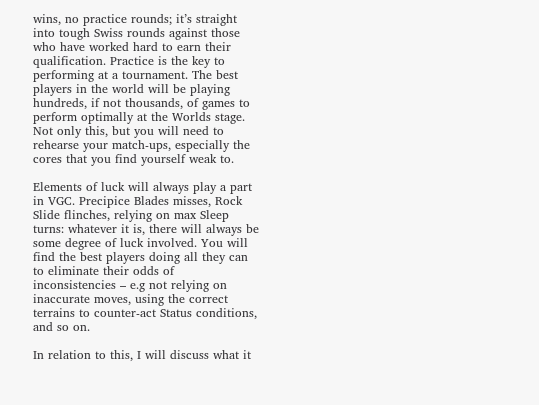wins, no practice rounds; it’s straight into tough Swiss rounds against those who have worked hard to earn their qualification. Practice is the key to performing at a tournament. The best players in the world will be playing hundreds, if not thousands, of games to perform optimally at the Worlds stage. Not only this, but you will need to rehearse your match-ups, especially the cores that you find yourself weak to.

Elements of luck will always play a part in VGC. Precipice Blades misses, Rock Slide flinches, relying on max Sleep turns: whatever it is, there will always be some degree of luck involved. You will find the best players doing all they can to eliminate their odds of inconsistencies – e.g not relying on inaccurate moves, using the correct terrains to counter-act Status conditions, and so on.

In relation to this, I will discuss what it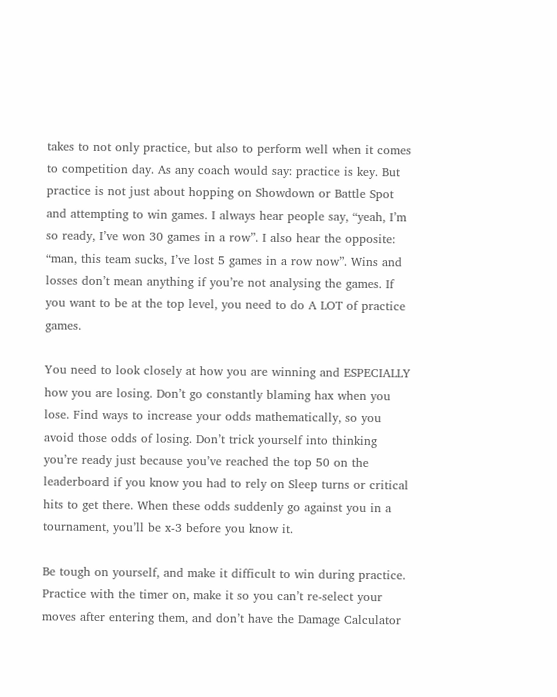takes to not only practice, but also to perform well when it comes to competition day. As any coach would say: practice is key. But practice is not just about hopping on Showdown or Battle Spot and attempting to win games. I always hear people say, “yeah, I’m so ready, I’ve won 30 games in a row”. I also hear the opposite: “man, this team sucks, I’ve lost 5 games in a row now”. Wins and losses don’t mean anything if you’re not analysing the games. If you want to be at the top level, you need to do A LOT of practice games.

You need to look closely at how you are winning and ESPECIALLY how you are losing. Don’t go constantly blaming hax when you lose. Find ways to increase your odds mathematically, so you avoid those odds of losing. Don’t trick yourself into thinking you’re ready just because you’ve reached the top 50 on the leaderboard if you know you had to rely on Sleep turns or critical hits to get there. When these odds suddenly go against you in a tournament, you’ll be x-3 before you know it.

Be tough on yourself, and make it difficult to win during practice. Practice with the timer on, make it so you can’t re-select your moves after entering them, and don’t have the Damage Calculator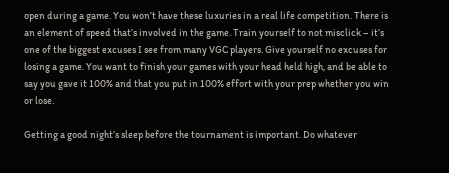open during a game. You won’t have these luxuries in a real life competition. There is an element of speed that’s involved in the game. Train yourself to not misclick – it’s one of the biggest excuses I see from many VGC players. Give yourself no excuses for losing a game. You want to finish your games with your head held high, and be able to say you gave it 100% and that you put in 100% effort with your prep whether you win or lose.

Getting a good night’s sleep before the tournament is important. Do whatever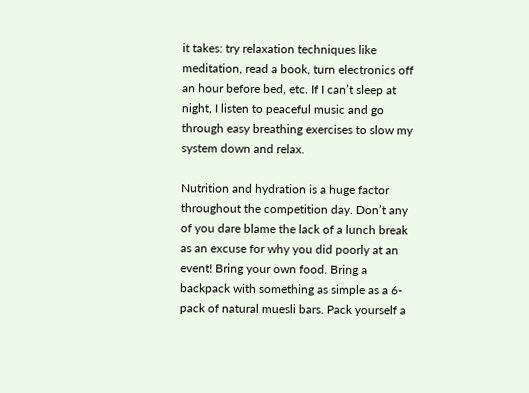it takes: try relaxation techniques like meditation, read a book, turn electronics off an hour before bed, etc. If I can’t sleep at night, I listen to peaceful music and go through easy breathing exercises to slow my system down and relax.

Nutrition and hydration is a huge factor throughout the competition day. Don’t any of you dare blame the lack of a lunch break as an excuse for why you did poorly at an event! Bring your own food. Bring a backpack with something as simple as a 6-pack of natural muesli bars. Pack yourself a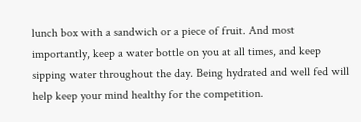lunch box with a sandwich or a piece of fruit. And most importantly, keep a water bottle on you at all times, and keep sipping water throughout the day. Being hydrated and well fed will help keep your mind healthy for the competition.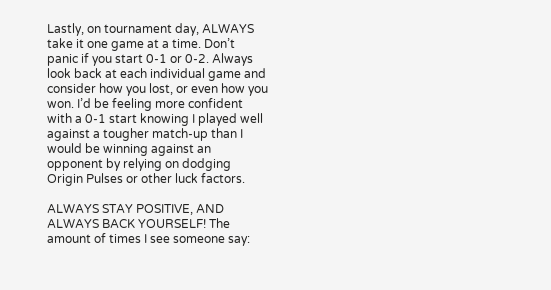Lastly, on tournament day, ALWAYS take it one game at a time. Don’t panic if you start 0-1 or 0-2. Always look back at each individual game and consider how you lost, or even how you won. I’d be feeling more confident with a 0-1 start knowing I played well against a tougher match-up than I would be winning against an opponent by relying on dodging Origin Pulses or other luck factors.

ALWAYS STAY POSITIVE, AND ALWAYS BACK YOURSELF! The amount of times I see someone say: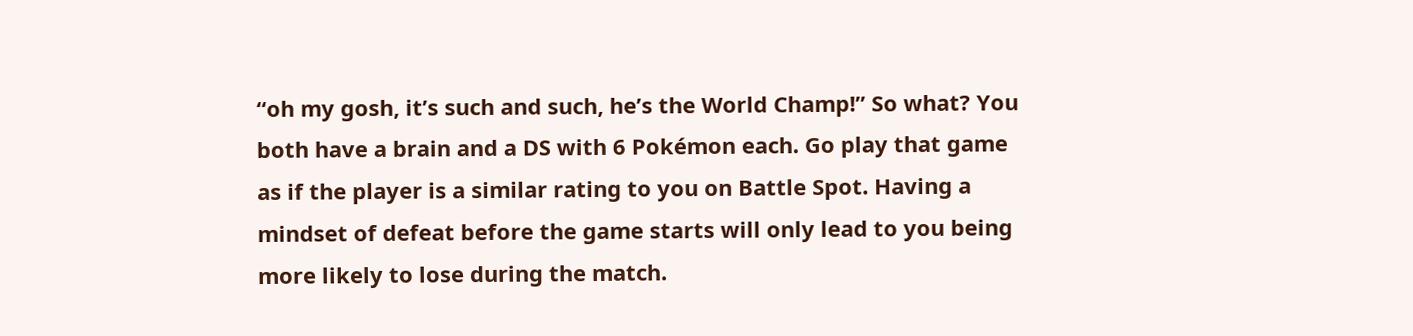“oh my gosh, it’s such and such, he’s the World Champ!” So what? You both have a brain and a DS with 6 Pokémon each. Go play that game as if the player is a similar rating to you on Battle Spot. Having a mindset of defeat before the game starts will only lead to you being more likely to lose during the match.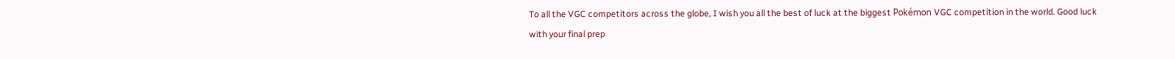To all the VGC competitors across the globe, I wish you all the best of luck at the biggest Pokémon VGC competition in the world. Good luck with your final prep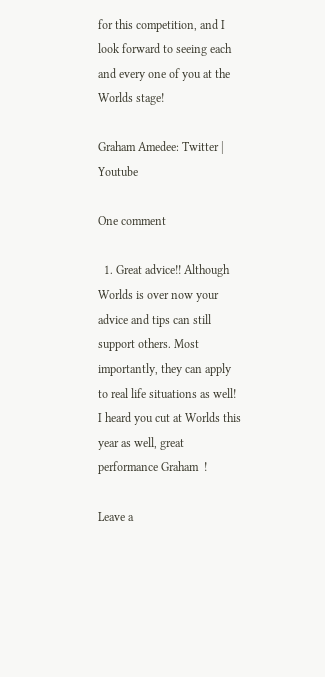for this competition, and I look forward to seeing each and every one of you at the Worlds stage!

Graham Amedee: Twitter | Youtube

One comment

  1. Great advice!! Although Worlds is over now your advice and tips can still support others. Most importantly, they can apply to real life situations as well! I heard you cut at Worlds this year as well, great performance Graham  !

Leave a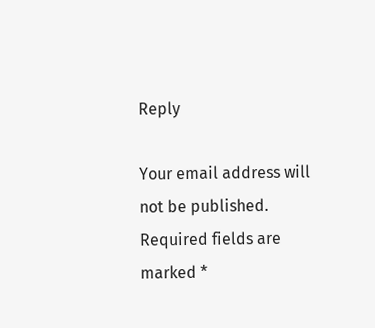Reply

Your email address will not be published. Required fields are marked *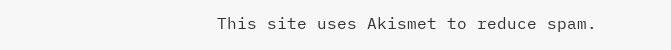This site uses Akismet to reduce spam.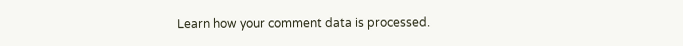Learn how your comment data is processed.